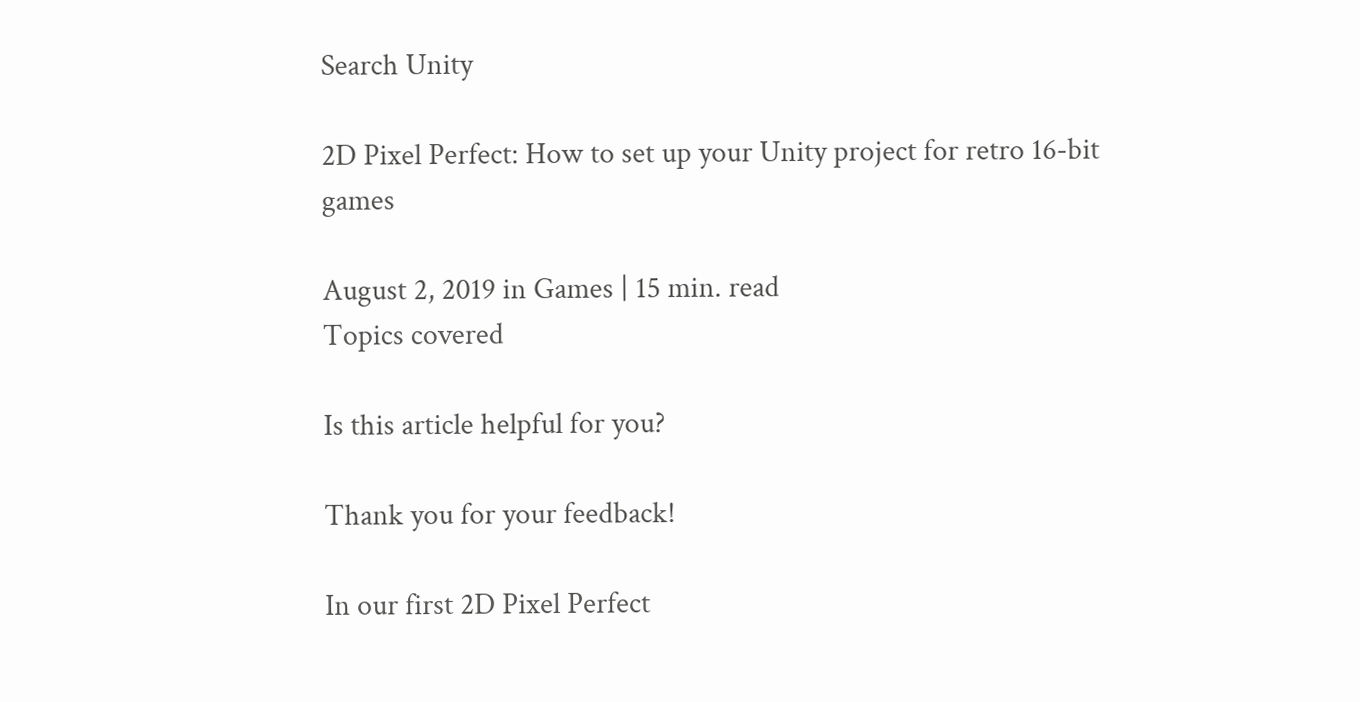Search Unity

2D Pixel Perfect: How to set up your Unity project for retro 16-bit games

August 2, 2019 in Games | 15 min. read
Topics covered

Is this article helpful for you?

Thank you for your feedback!

In our first 2D Pixel Perfect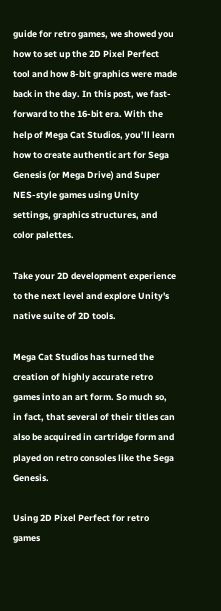guide for retro games, we showed you how to set up the 2D Pixel Perfect tool and how 8-bit graphics were made back in the day. In this post, we fast-forward to the 16-bit era. With the help of Mega Cat Studios, you’ll learn how to create authentic art for Sega Genesis (or Mega Drive) and Super NES-style games using Unity settings, graphics structures, and color palettes.

Take your 2D development experience to the next level and explore Unity's native suite of 2D tools.

Mega Cat Studios has turned the creation of highly accurate retro games into an art form. So much so, in fact, that several of their titles can also be acquired in cartridge form and played on retro consoles like the Sega Genesis.

Using 2D Pixel Perfect for retro games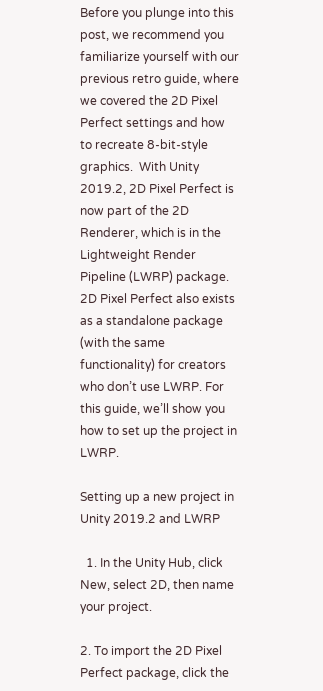Before you plunge into this post, we recommend you familiarize yourself with our previous retro guide, where we covered the 2D Pixel Perfect settings and how to recreate 8-bit-style graphics.  With Unity 2019.2, 2D Pixel Perfect is now part of the 2D Renderer, which is in the Lightweight Render Pipeline (LWRP) package. 2D Pixel Perfect also exists as a standalone package (with the same functionality) for creators who don’t use LWRP. For this guide, we’ll show you how to set up the project in LWRP.

Setting up a new project in Unity 2019.2 and LWRP

  1. In the Unity Hub, click New, select 2D, then name your project.

2. To import the 2D Pixel Perfect package, click the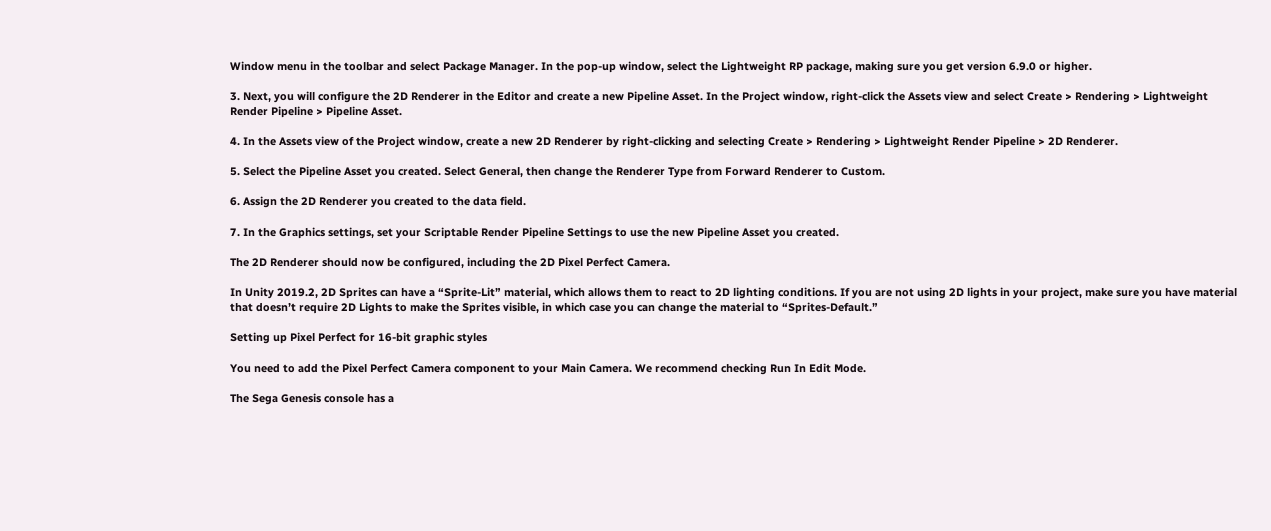Window menu in the toolbar and select Package Manager. In the pop-up window, select the Lightweight RP package, making sure you get version 6.9.0 or higher.

3. Next, you will configure the 2D Renderer in the Editor and create a new Pipeline Asset. In the Project window, right-click the Assets view and select Create > Rendering > Lightweight Render Pipeline > Pipeline Asset.

4. In the Assets view of the Project window, create a new 2D Renderer by right-clicking and selecting Create > Rendering > Lightweight Render Pipeline > 2D Renderer.

5. Select the Pipeline Asset you created. Select General, then change the Renderer Type from Forward Renderer to Custom.

6. Assign the 2D Renderer you created to the data field.

7. In the Graphics settings, set your Scriptable Render Pipeline Settings to use the new Pipeline Asset you created.

The 2D Renderer should now be configured, including the 2D Pixel Perfect Camera.

In Unity 2019.2, 2D Sprites can have a “Sprite-Lit” material, which allows them to react to 2D lighting conditions. If you are not using 2D lights in your project, make sure you have material that doesn’t require 2D Lights to make the Sprites visible, in which case you can change the material to “Sprites-Default.”

Setting up Pixel Perfect for 16-bit graphic styles

You need to add the Pixel Perfect Camera component to your Main Camera. We recommend checking Run In Edit Mode.

The Sega Genesis console has a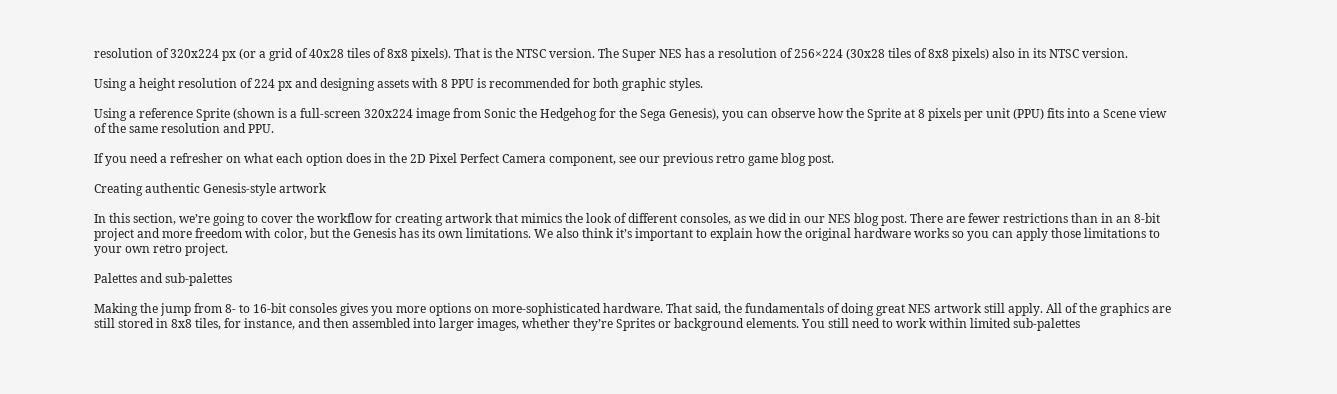resolution of 320x224 px (or a grid of 40x28 tiles of 8x8 pixels). That is the NTSC version. The Super NES has a resolution of 256×224 (30x28 tiles of 8x8 pixels) also in its NTSC version.

Using a height resolution of 224 px and designing assets with 8 PPU is recommended for both graphic styles.

Using a reference Sprite (shown is a full-screen 320x224 image from Sonic the Hedgehog for the Sega Genesis), you can observe how the Sprite at 8 pixels per unit (PPU) fits into a Scene view of the same resolution and PPU.

If you need a refresher on what each option does in the 2D Pixel Perfect Camera component, see our previous retro game blog post.

Creating authentic Genesis-style artwork

In this section, we’re going to cover the workflow for creating artwork that mimics the look of different consoles, as we did in our NES blog post. There are fewer restrictions than in an 8-bit project and more freedom with color, but the Genesis has its own limitations. We also think it’s important to explain how the original hardware works so you can apply those limitations to your own retro project.

Palettes and sub-palettes

Making the jump from 8- to 16-bit consoles gives you more options on more-sophisticated hardware. That said, the fundamentals of doing great NES artwork still apply. All of the graphics are still stored in 8x8 tiles, for instance, and then assembled into larger images, whether they’re Sprites or background elements. You still need to work within limited sub-palettes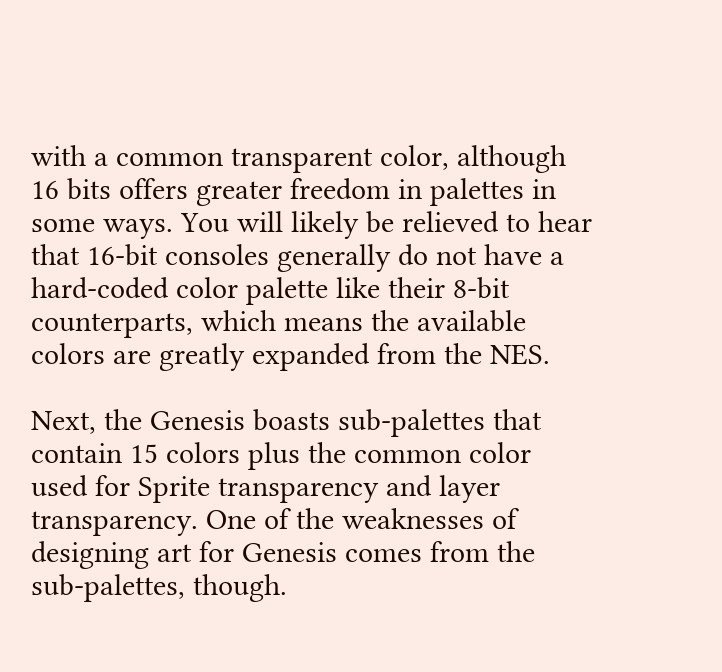with a common transparent color, although 16 bits offers greater freedom in palettes in some ways. You will likely be relieved to hear that 16-bit consoles generally do not have a hard-coded color palette like their 8-bit counterparts, which means the available colors are greatly expanded from the NES.

Next, the Genesis boasts sub-palettes that contain 15 colors plus the common color used for Sprite transparency and layer transparency. One of the weaknesses of designing art for Genesis comes from the sub-palettes, though.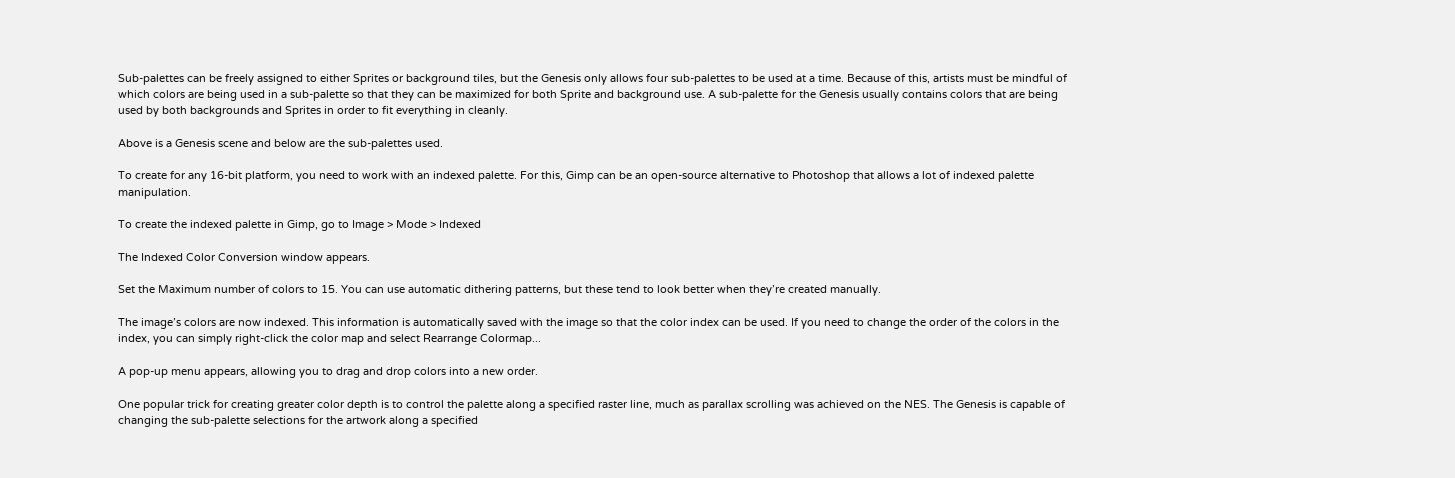Sub-palettes can be freely assigned to either Sprites or background tiles, but the Genesis only allows four sub-palettes to be used at a time. Because of this, artists must be mindful of which colors are being used in a sub-palette so that they can be maximized for both Sprite and background use. A sub-palette for the Genesis usually contains colors that are being used by both backgrounds and Sprites in order to fit everything in cleanly.

Above is a Genesis scene and below are the sub-palettes used.

To create for any 16-bit platform, you need to work with an indexed palette. For this, Gimp can be an open-source alternative to Photoshop that allows a lot of indexed palette manipulation.

To create the indexed palette in Gimp, go to Image > Mode > Indexed

The Indexed Color Conversion window appears.

Set the Maximum number of colors to 15. You can use automatic dithering patterns, but these tend to look better when they’re created manually.

The image’s colors are now indexed. This information is automatically saved with the image so that the color index can be used. If you need to change the order of the colors in the index, you can simply right-click the color map and select Rearrange Colormap...

A pop-up menu appears, allowing you to drag and drop colors into a new order.

One popular trick for creating greater color depth is to control the palette along a specified raster line, much as parallax scrolling was achieved on the NES. The Genesis is capable of changing the sub-palette selections for the artwork along a specified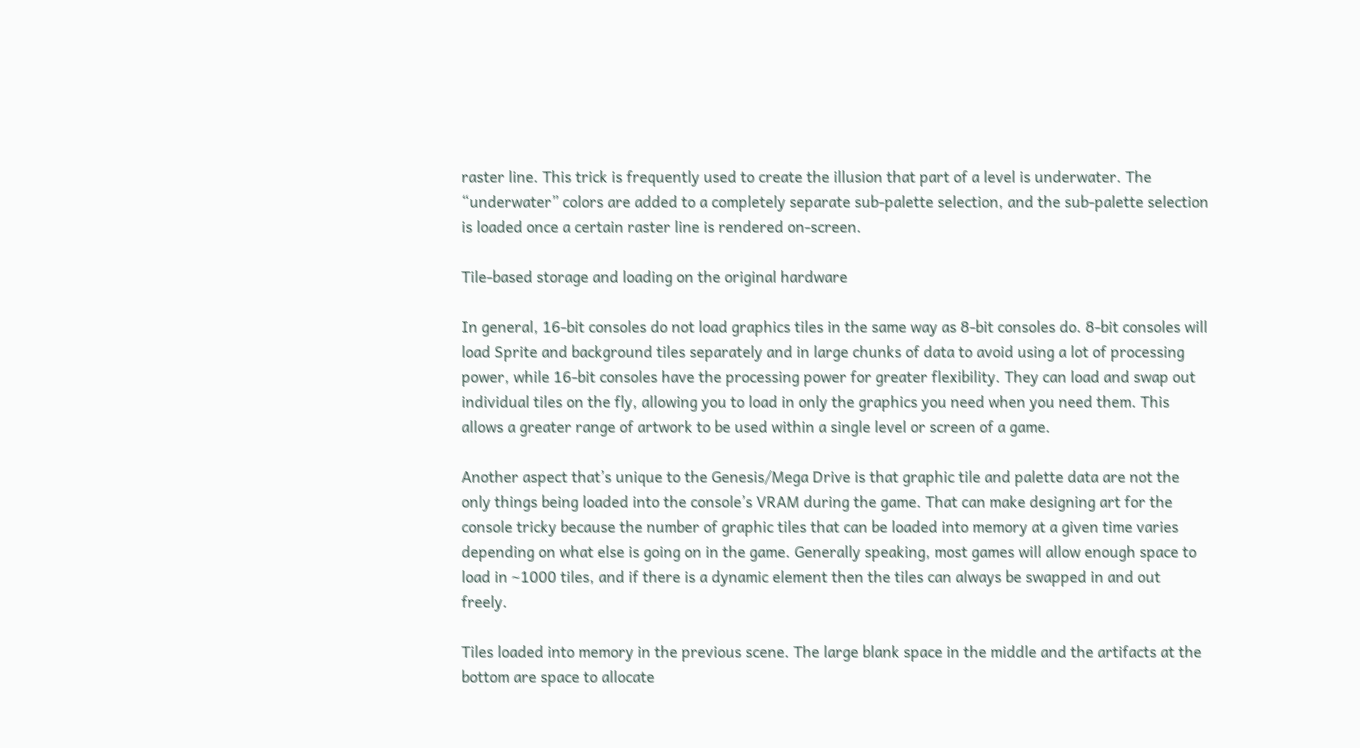raster line. This trick is frequently used to create the illusion that part of a level is underwater. The “underwater” colors are added to a completely separate sub-palette selection, and the sub-palette selection is loaded once a certain raster line is rendered on-screen.

Tile-based storage and loading on the original hardware

In general, 16-bit consoles do not load graphics tiles in the same way as 8-bit consoles do. 8-bit consoles will load Sprite and background tiles separately and in large chunks of data to avoid using a lot of processing power, while 16-bit consoles have the processing power for greater flexibility. They can load and swap out individual tiles on the fly, allowing you to load in only the graphics you need when you need them. This allows a greater range of artwork to be used within a single level or screen of a game.

Another aspect that’s unique to the Genesis/Mega Drive is that graphic tile and palette data are not the only things being loaded into the console’s VRAM during the game. That can make designing art for the console tricky because the number of graphic tiles that can be loaded into memory at a given time varies depending on what else is going on in the game. Generally speaking, most games will allow enough space to load in ~1000 tiles, and if there is a dynamic element then the tiles can always be swapped in and out freely.

Tiles loaded into memory in the previous scene. The large blank space in the middle and the artifacts at the bottom are space to allocate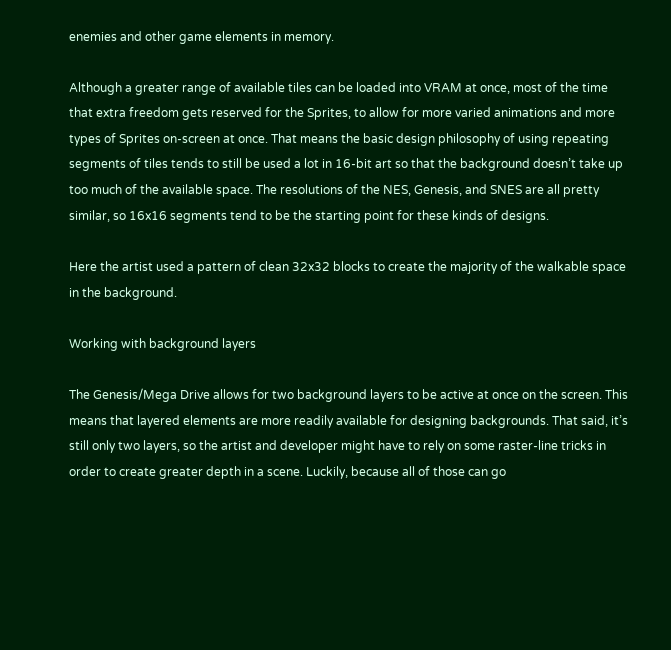enemies and other game elements in memory.

Although a greater range of available tiles can be loaded into VRAM at once, most of the time that extra freedom gets reserved for the Sprites, to allow for more varied animations and more types of Sprites on-screen at once. That means the basic design philosophy of using repeating segments of tiles tends to still be used a lot in 16-bit art so that the background doesn’t take up too much of the available space. The resolutions of the NES, Genesis, and SNES are all pretty similar, so 16x16 segments tend to be the starting point for these kinds of designs.

Here the artist used a pattern of clean 32x32 blocks to create the majority of the walkable space in the background.

Working with background layers

The Genesis/Mega Drive allows for two background layers to be active at once on the screen. This means that layered elements are more readily available for designing backgrounds. That said, it’s still only two layers, so the artist and developer might have to rely on some raster-line tricks in order to create greater depth in a scene. Luckily, because all of those can go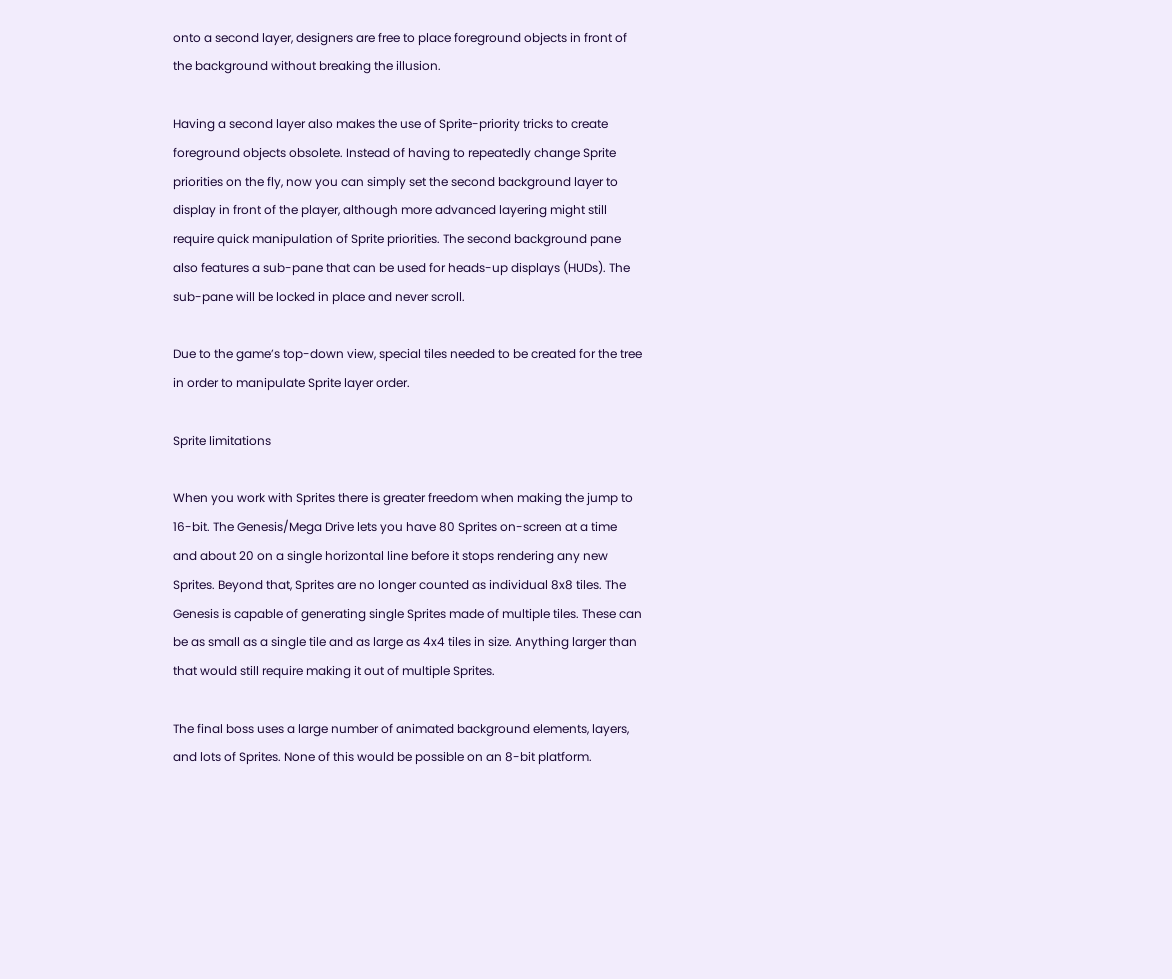onto a second layer, designers are free to place foreground objects in front of the background without breaking the illusion.

Having a second layer also makes the use of Sprite-priority tricks to create foreground objects obsolete. Instead of having to repeatedly change Sprite priorities on the fly, now you can simply set the second background layer to display in front of the player, although more advanced layering might still require quick manipulation of Sprite priorities. The second background pane also features a sub-pane that can be used for heads-up displays (HUDs). The sub-pane will be locked in place and never scroll.

Due to the game’s top-down view, special tiles needed to be created for the tree in order to manipulate Sprite layer order.

Sprite limitations

When you work with Sprites there is greater freedom when making the jump to 16-bit. The Genesis/Mega Drive lets you have 80 Sprites on-screen at a time and about 20 on a single horizontal line before it stops rendering any new Sprites. Beyond that, Sprites are no longer counted as individual 8x8 tiles. The Genesis is capable of generating single Sprites made of multiple tiles. These can be as small as a single tile and as large as 4x4 tiles in size. Anything larger than that would still require making it out of multiple Sprites.

The final boss uses a large number of animated background elements, layers, and lots of Sprites. None of this would be possible on an 8-bit platform.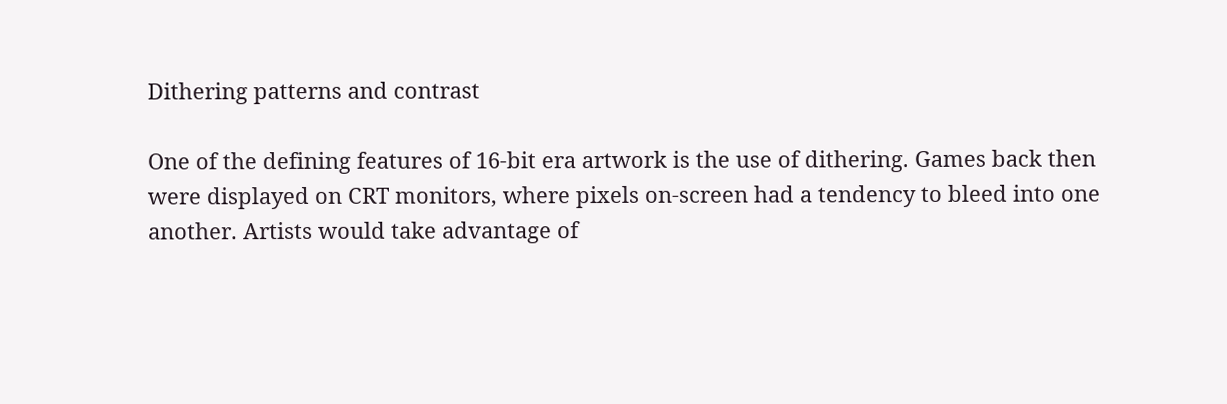Dithering patterns and contrast

One of the defining features of 16-bit era artwork is the use of dithering. Games back then were displayed on CRT monitors, where pixels on-screen had a tendency to bleed into one another. Artists would take advantage of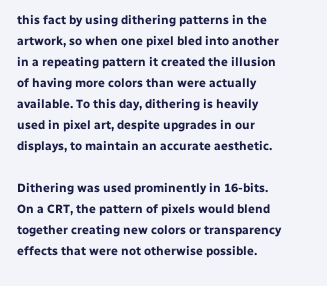this fact by using dithering patterns in the artwork, so when one pixel bled into another in a repeating pattern it created the illusion of having more colors than were actually available. To this day, dithering is heavily used in pixel art, despite upgrades in our displays, to maintain an accurate aesthetic.

Dithering was used prominently in 16-bits. On a CRT, the pattern of pixels would blend together creating new colors or transparency effects that were not otherwise possible.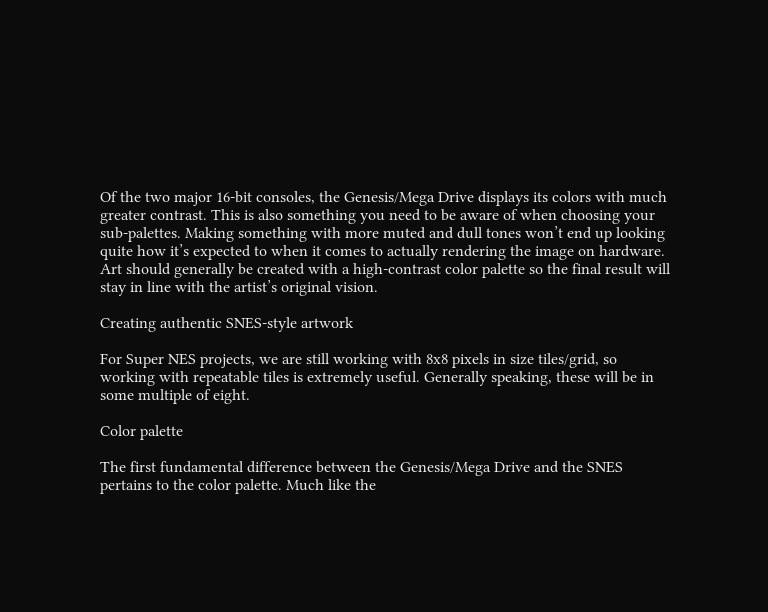Of the two major 16-bit consoles, the Genesis/Mega Drive displays its colors with much greater contrast. This is also something you need to be aware of when choosing your sub-palettes. Making something with more muted and dull tones won’t end up looking quite how it’s expected to when it comes to actually rendering the image on hardware. Art should generally be created with a high-contrast color palette so the final result will stay in line with the artist’s original vision.

Creating authentic SNES-style artwork

For Super NES projects, we are still working with 8x8 pixels in size tiles/grid, so working with repeatable tiles is extremely useful. Generally speaking, these will be in some multiple of eight.

Color palette

The first fundamental difference between the Genesis/Mega Drive and the SNES pertains to the color palette. Much like the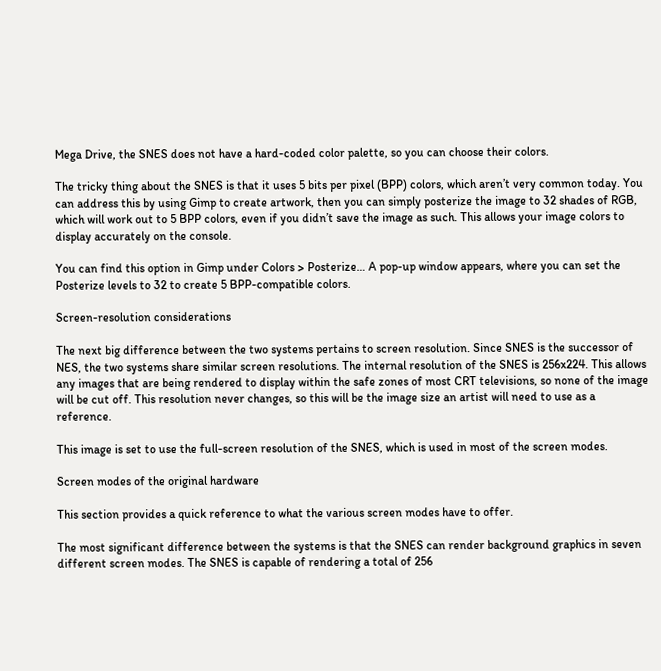Mega Drive, the SNES does not have a hard-coded color palette, so you can choose their colors.

The tricky thing about the SNES is that it uses 5 bits per pixel (BPP) colors, which aren’t very common today. You can address this by using Gimp to create artwork, then you can simply posterize the image to 32 shades of RGB, which will work out to 5 BPP colors, even if you didn’t save the image as such. This allows your image colors to display accurately on the console.

You can find this option in Gimp under Colors > Posterize… A pop-up window appears, where you can set the Posterize levels to 32 to create 5 BPP-compatible colors.

Screen-resolution considerations

The next big difference between the two systems pertains to screen resolution. Since SNES is the successor of NES, the two systems share similar screen resolutions. The internal resolution of the SNES is 256x224. This allows any images that are being rendered to display within the safe zones of most CRT televisions, so none of the image will be cut off. This resolution never changes, so this will be the image size an artist will need to use as a reference.

This image is set to use the full-screen resolution of the SNES, which is used in most of the screen modes.

Screen modes of the original hardware

This section provides a quick reference to what the various screen modes have to offer.

The most significant difference between the systems is that the SNES can render background graphics in seven different screen modes. The SNES is capable of rendering a total of 256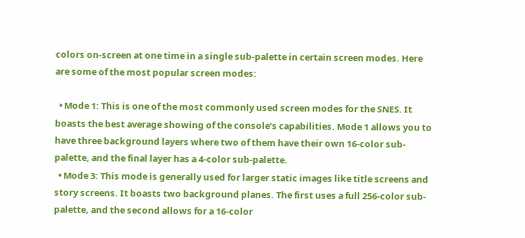colors on-screen at one time in a single sub-palette in certain screen modes. Here are some of the most popular screen modes:

  • Mode 1: This is one of the most commonly used screen modes for the SNES. It boasts the best average showing of the console’s capabilities. Mode 1 allows you to have three background layers where two of them have their own 16-color sub-palette, and the final layer has a 4-color sub-palette.
  • Mode 3: This mode is generally used for larger static images like title screens and story screens. It boasts two background planes. The first uses a full 256-color sub-palette, and the second allows for a 16-color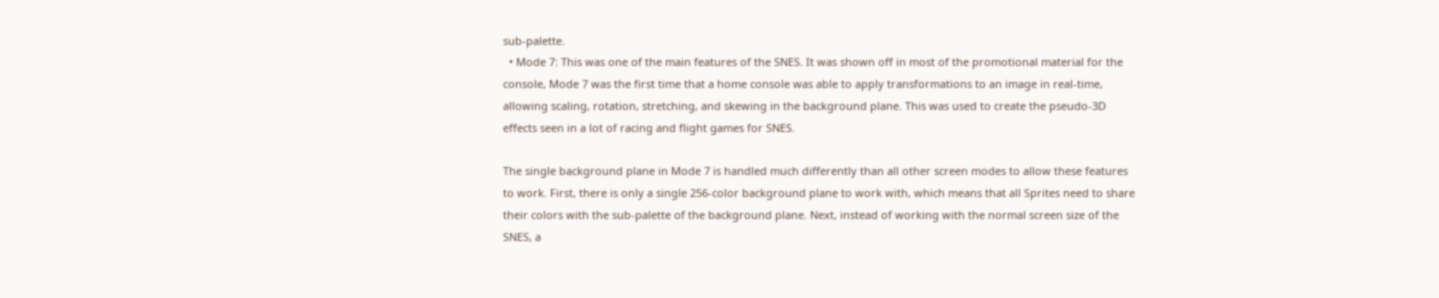sub-palette.
  • Mode 7: This was one of the main features of the SNES. It was shown off in most of the promotional material for the console, Mode 7 was the first time that a home console was able to apply transformations to an image in real-time, allowing scaling, rotation, stretching, and skewing in the background plane. This was used to create the pseudo-3D effects seen in a lot of racing and flight games for SNES.

The single background plane in Mode 7 is handled much differently than all other screen modes to allow these features to work. First, there is only a single 256-color background plane to work with, which means that all Sprites need to share their colors with the sub-palette of the background plane. Next, instead of working with the normal screen size of the SNES, a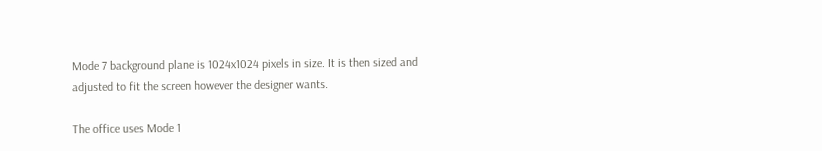Mode 7 background plane is 1024x1024 pixels in size. It is then sized and adjusted to fit the screen however the designer wants.

The office uses Mode 1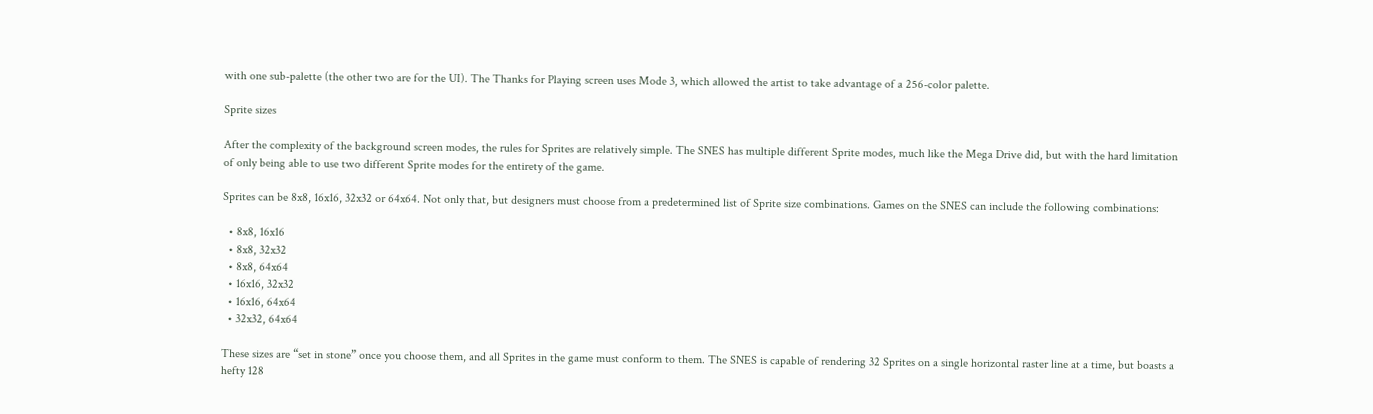with one sub-palette (the other two are for the UI). The Thanks for Playing screen uses Mode 3, which allowed the artist to take advantage of a 256-color palette.

Sprite sizes

After the complexity of the background screen modes, the rules for Sprites are relatively simple. The SNES has multiple different Sprite modes, much like the Mega Drive did, but with the hard limitation of only being able to use two different Sprite modes for the entirety of the game.

Sprites can be 8x8, 16x16, 32x32 or 64x64. Not only that, but designers must choose from a predetermined list of Sprite size combinations. Games on the SNES can include the following combinations:

  • 8x8, 16x16
  • 8x8, 32x32
  • 8x8, 64x64
  • 16x16, 32x32
  • 16x16, 64x64
  • 32x32, 64x64

These sizes are “set in stone” once you choose them, and all Sprites in the game must conform to them. The SNES is capable of rendering 32 Sprites on a single horizontal raster line at a time, but boasts a hefty 128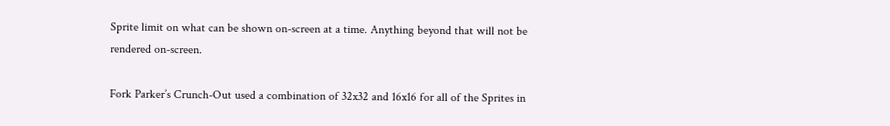Sprite limit on what can be shown on-screen at a time. Anything beyond that will not be rendered on-screen.

Fork Parker’s Crunch-Out used a combination of 32x32 and 16x16 for all of the Sprites in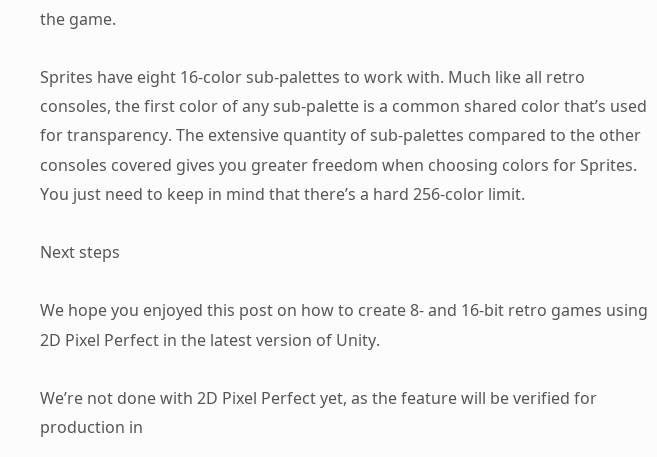the game.

Sprites have eight 16-color sub-palettes to work with. Much like all retro consoles, the first color of any sub-palette is a common shared color that’s used for transparency. The extensive quantity of sub-palettes compared to the other consoles covered gives you greater freedom when choosing colors for Sprites. You just need to keep in mind that there’s a hard 256-color limit.

Next steps

We hope you enjoyed this post on how to create 8- and 16-bit retro games using 2D Pixel Perfect in the latest version of Unity.

We’re not done with 2D Pixel Perfect yet, as the feature will be verified for production in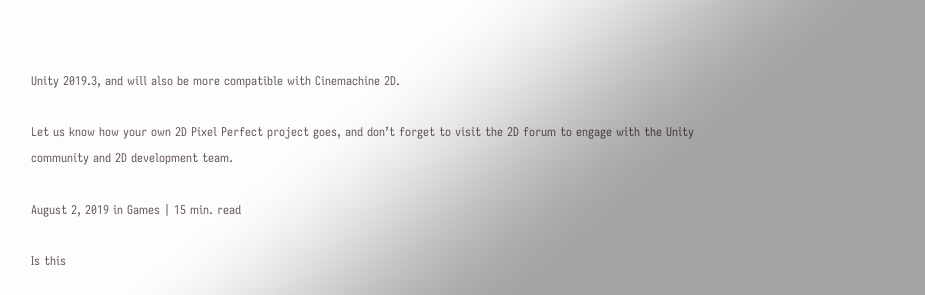Unity 2019.3, and will also be more compatible with Cinemachine 2D.

Let us know how your own 2D Pixel Perfect project goes, and don’t forget to visit the 2D forum to engage with the Unity community and 2D development team.

August 2, 2019 in Games | 15 min. read

Is this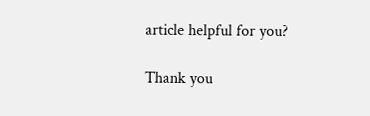article helpful for you?

Thank you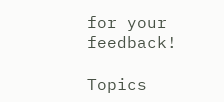for your feedback!

Topics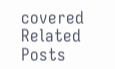covered
Related Posts